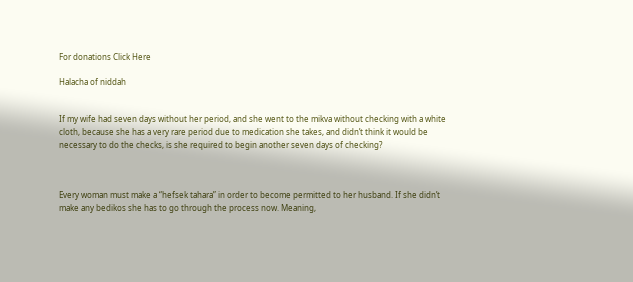For donations Click Here

Halacha of niddah


If my wife had seven days without her period, and she went to the mikva without checking with a white cloth, because she has a very rare period due to medication she takes, and didn’t think it would be necessary to do the checks, is she required to begin another seven days of checking?



Every woman must make a “hefsek tahara” in order to become permitted to her husband. If she didn’t make any bedikos she has to go through the process now. Meaning,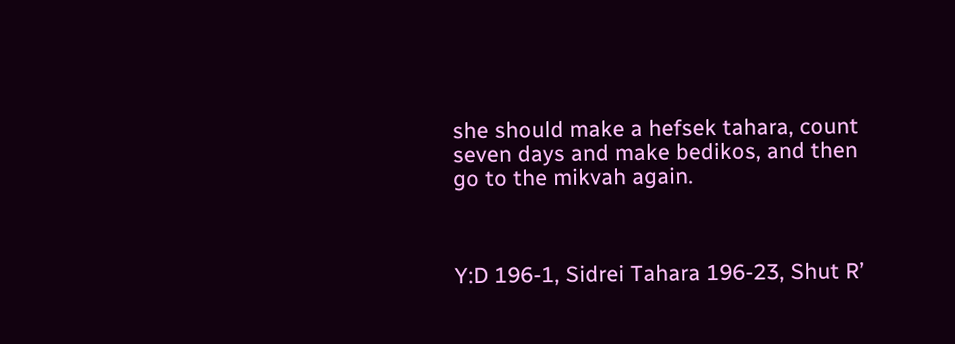she should make a hefsek tahara, count seven days and make bedikos, and then go to the mikvah again.



Y:D 196-1, Sidrei Tahara 196-23, Shut R’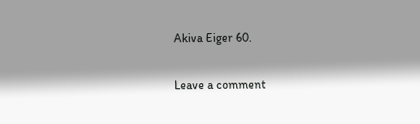Akiva Eiger 60.

Leave a comment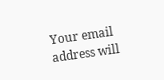Your email address will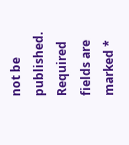not be published. Required fields are marked *